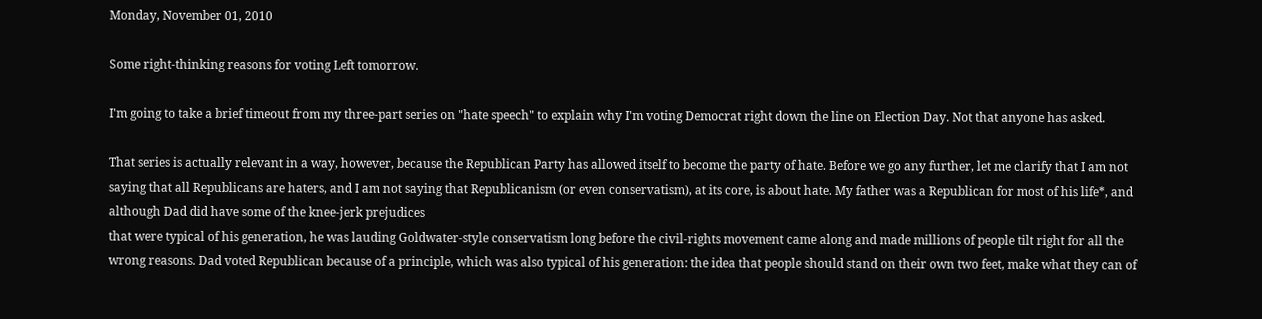Monday, November 01, 2010

Some right-thinking reasons for voting Left tomorrow.

I'm going to take a brief timeout from my three-part series on "hate speech" to explain why I'm voting Democrat right down the line on Election Day. Not that anyone has asked.

That series is actually relevant in a way, however, because the Republican Party has allowed itself to become the party of hate. Before we go any further, let me clarify that I am not saying that all Republicans are haters, and I am not saying that Republicanism (or even conservatism), at its core, is about hate. My father was a Republican for most of his life*, and although Dad did have some of the knee-jerk prejudices
that were typical of his generation, he was lauding Goldwater-style conservatism long before the civil-rights movement came along and made millions of people tilt right for all the wrong reasons. Dad voted Republican because of a principle, which was also typical of his generation: the idea that people should stand on their own two feet, make what they can of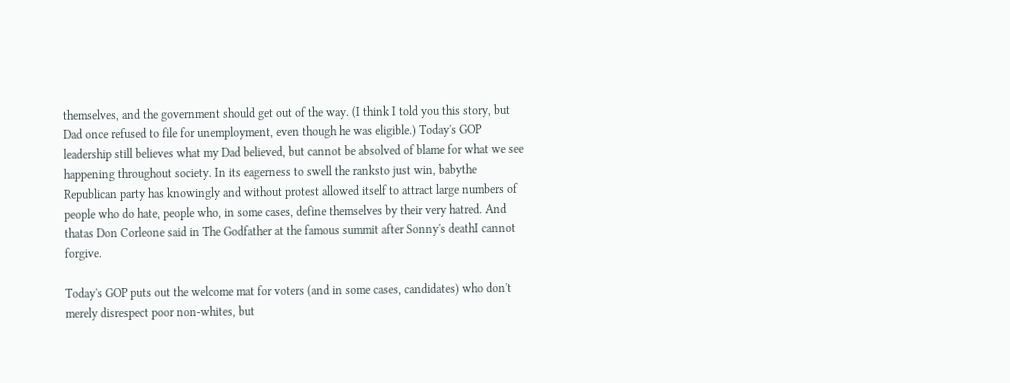themselves, and the government should get out of the way. (I think I told you this story, but Dad once refused to file for unemployment, even though he was eligible.) Today's GOP leadership still believes what my Dad believed, but cannot be absolved of blame for what we see happening throughout society. In its eagerness to swell the ranksto just win, babythe Republican party has knowingly and without protest allowed itself to attract large numbers of people who do hate, people who, in some cases, define themselves by their very hatred. And thatas Don Corleone said in The Godfather at the famous summit after Sonny's deathI cannot forgive.

Today's GOP puts out the welcome mat for voters (and in some cases, candidates) who don't merely disrespect poor non-whites, but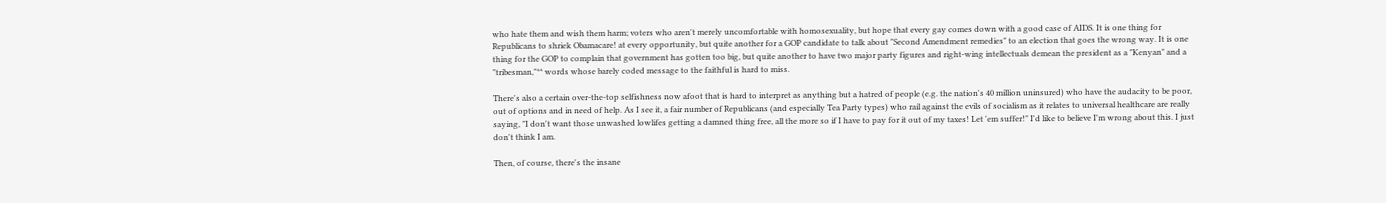who hate them and wish them harm; voters who aren't merely uncomfortable with homosexuality, but hope that every gay comes down with a good case of AIDS. It is one thing for Republicans to shriek Obamacare! at every opportunity, but quite another for a GOP candidate to talk about "Second Amendment remedies" to an election that goes the wrong way. It is one thing for the GOP to complain that government has gotten too big, but quite another to have two major party figures and right-wing intellectuals demean the president as a "Kenyan" and a "tribesman,"** words whose barely coded message to the faithful is hard to miss.

There's also a certain over-the-top selfishness now afoot that is hard to interpret as anything but a hatred of people (e.g. the nation's 40 million uninsured) who have the audacity to be poor, out of options and in need of help. As I see it, a fair number of Republicans (and especially Tea Party types) who rail against the evils of socialism as it relates to universal healthcare are really saying, "I don't want those unwashed lowlifes getting a damned thing free, all the more so if I have to pay for it out of my taxes! Let 'em suffer!" I'd like to believe I'm wrong about this. I just don't think I am.

Then, of course, there's the insane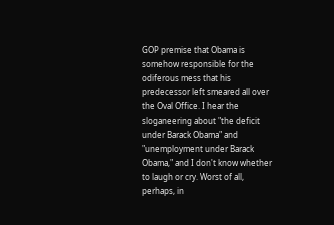GOP premise that Obama is somehow responsible for the odiferous mess that his predecessor left smeared all over the Oval Office. I hear the sloganeering about "the deficit under Barack Obama" and "unemployment under Barack Obama," and I don't know whether to laugh or cry. Worst of all, perhaps, in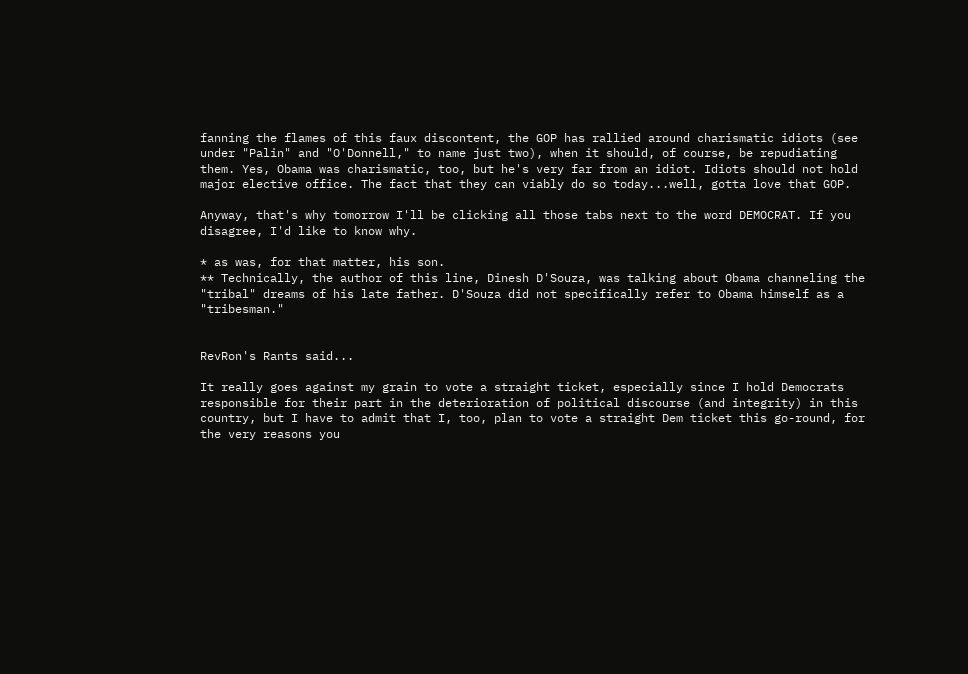fanning the flames of this faux discontent, the GOP has rallied around charismatic idiots (see under "Palin" and "O'Donnell," to name just two), when it should, of course, be repudiating them. Yes, Obama was charismatic, too, but he's very far from an idiot. Idiots should not hold major elective office. The fact that they can viably do so today...well, gotta love that GOP.

Anyway, that's why tomorrow I'll be clicking all those tabs next to the word DEMOCRAT. If you disagree, I'd like to know why.

* as was, for that matter, his son.
** Technically, the author of this line, Dinesh D'Souza, was talking about Obama channeling the "tribal" dreams of his late father. D'Souza did not specifically refer to Obama himself as a "tribesman."


RevRon's Rants said...

It really goes against my grain to vote a straight ticket, especially since I hold Democrats responsible for their part in the deterioration of political discourse (and integrity) in this country, but I have to admit that I, too, plan to vote a straight Dem ticket this go-round, for the very reasons you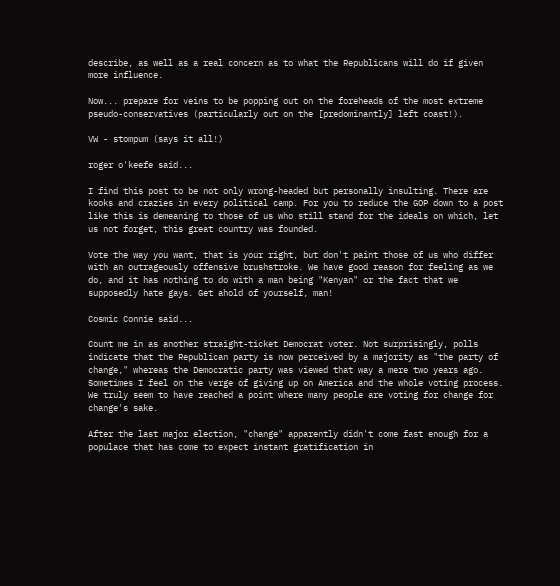describe, as well as a real concern as to what the Republicans will do if given more influence.

Now... prepare for veins to be popping out on the foreheads of the most extreme pseudo-conservatives (particularly out on the [predominantly] left coast!).

VW - stompum (says it all!)

roger o'keefe said...

I find this post to be not only wrong-headed but personally insulting. There are kooks and crazies in every political camp. For you to reduce the GOP down to a post like this is demeaning to those of us who still stand for the ideals on which, let us not forget, this great country was founded.

Vote the way you want, that is your right, but don't paint those of us who differ with an outrageously offensive brushstroke. We have good reason for feeling as we do, and it has nothing to do with a man being "Kenyan" or the fact that we supposedly hate gays. Get ahold of yourself, man!

Cosmic Connie said...

Count me in as another straight-ticket Democrat voter. Not surprisingly, polls indicate that the Republican party is now perceived by a majority as "the party of change," whereas the Democratic party was viewed that way a mere two years ago. Sometimes I feel on the verge of giving up on America and the whole voting process. We truly seem to have reached a point where many people are voting for change for change's sake.

After the last major election, "change" apparently didn't come fast enough for a populace that has come to expect instant gratification in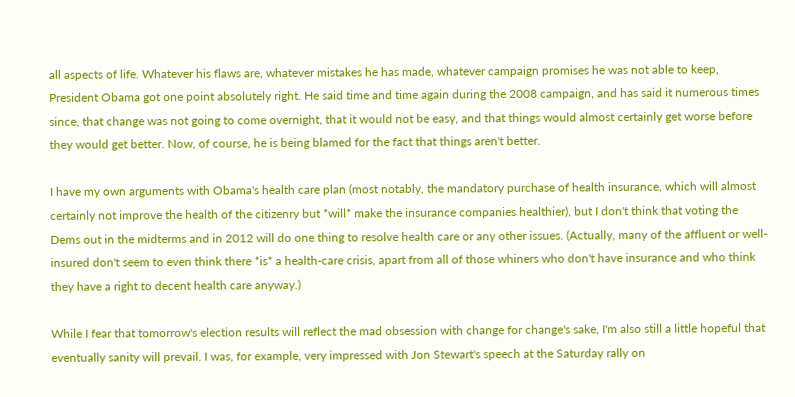all aspects of life. Whatever his flaws are, whatever mistakes he has made, whatever campaign promises he was not able to keep, President Obama got one point absolutely right. He said time and time again during the 2008 campaign, and has said it numerous times since, that change was not going to come overnight, that it would not be easy, and that things would almost certainly get worse before they would get better. Now, of course, he is being blamed for the fact that things aren't better.

I have my own arguments with Obama's health care plan (most notably, the mandatory purchase of health insurance, which will almost certainly not improve the health of the citizenry but *will* make the insurance companies healthier), but I don't think that voting the Dems out in the midterms and in 2012 will do one thing to resolve health care or any other issues. (Actually, many of the affluent or well-insured don't seem to even think there *is* a health-care crisis, apart from all of those whiners who don't have insurance and who think they have a right to decent health care anyway.)

While I fear that tomorrow's election results will reflect the mad obsession with change for change's sake, I'm also still a little hopeful that eventually sanity will prevail. I was, for example, very impressed with Jon Stewart's speech at the Saturday rally on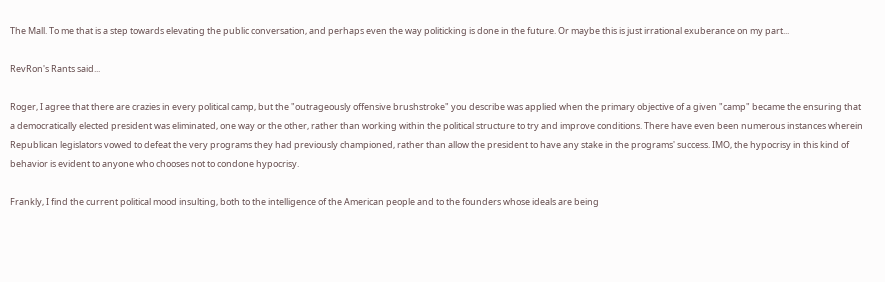The Mall. To me that is a step towards elevating the public conversation, and perhaps even the way politicking is done in the future. Or maybe this is just irrational exuberance on my part...

RevRon's Rants said...

Roger, I agree that there are crazies in every political camp, but the "outrageously offensive brushstroke" you describe was applied when the primary objective of a given "camp" became the ensuring that a democratically elected president was eliminated, one way or the other, rather than working within the political structure to try and improve conditions. There have even been numerous instances wherein Republican legislators vowed to defeat the very programs they had previously championed, rather than allow the president to have any stake in the programs' success. IMO, the hypocrisy in this kind of behavior is evident to anyone who chooses not to condone hypocrisy.

Frankly, I find the current political mood insulting, both to the intelligence of the American people and to the founders whose ideals are being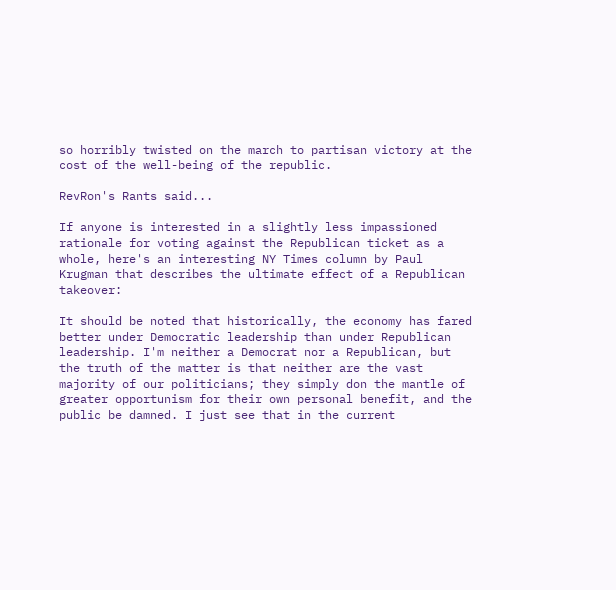so horribly twisted on the march to partisan victory at the cost of the well-being of the republic.

RevRon's Rants said...

If anyone is interested in a slightly less impassioned rationale for voting against the Republican ticket as a whole, here's an interesting NY Times column by Paul Krugman that describes the ultimate effect of a Republican takeover:

It should be noted that historically, the economy has fared better under Democratic leadership than under Republican leadership. I'm neither a Democrat nor a Republican, but the truth of the matter is that neither are the vast majority of our politicians; they simply don the mantle of greater opportunism for their own personal benefit, and the public be damned. I just see that in the current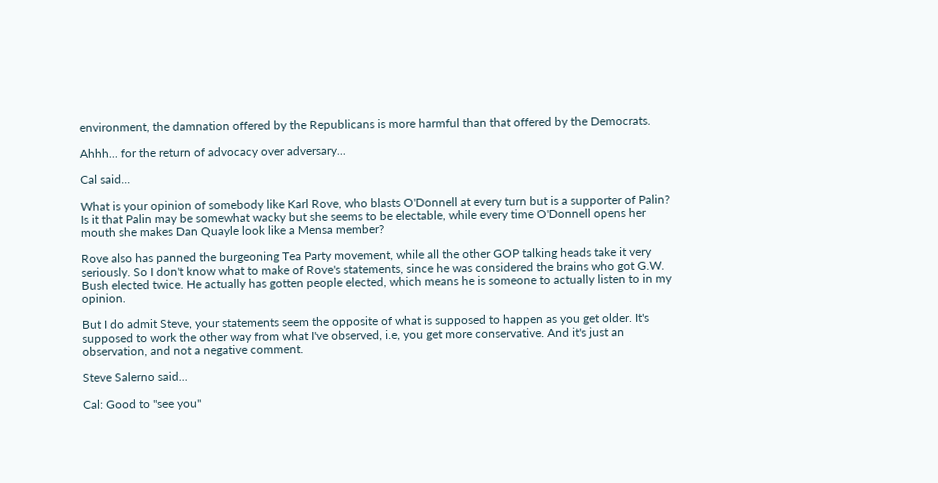environment, the damnation offered by the Republicans is more harmful than that offered by the Democrats.

Ahhh... for the return of advocacy over adversary...

Cal said...

What is your opinion of somebody like Karl Rove, who blasts O'Donnell at every turn but is a supporter of Palin? Is it that Palin may be somewhat wacky but she seems to be electable, while every time O'Donnell opens her mouth she makes Dan Quayle look like a Mensa member?

Rove also has panned the burgeoning Tea Party movement, while all the other GOP talking heads take it very seriously. So I don't know what to make of Rove's statements, since he was considered the brains who got G.W. Bush elected twice. He actually has gotten people elected, which means he is someone to actually listen to in my opinion.

But I do admit Steve, your statements seem the opposite of what is supposed to happen as you get older. It's supposed to work the other way from what I've observed, i.e, you get more conservative. And it's just an observation, and not a negative comment.

Steve Salerno said...

Cal: Good to "see you"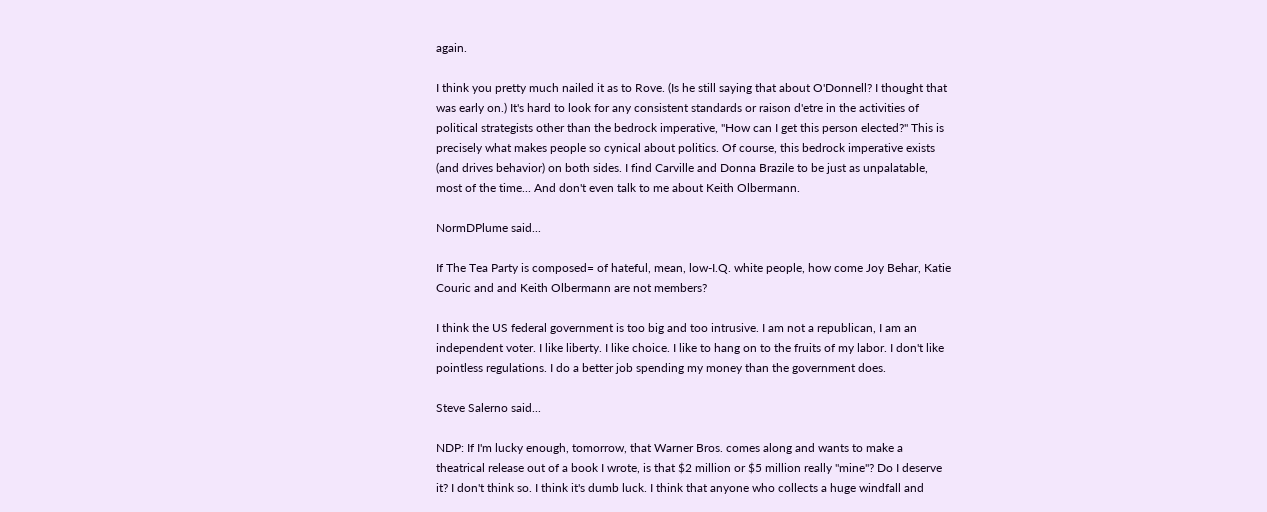again.

I think you pretty much nailed it as to Rove. (Is he still saying that about O'Donnell? I thought that was early on.) It's hard to look for any consistent standards or raison d'etre in the activities of political strategists other than the bedrock imperative, "How can I get this person elected?" This is precisely what makes people so cynical about politics. Of course, this bedrock imperative exists (and drives behavior) on both sides. I find Carville and Donna Brazile to be just as unpalatable, most of the time... And don't even talk to me about Keith Olbermann.

NormDPlume said...

If The Tea Party is composed= of hateful, mean, low-I.Q. white people, how come Joy Behar, Katie Couric and and Keith Olbermann are not members?

I think the US federal government is too big and too intrusive. I am not a republican, I am an independent voter. I like liberty. I like choice. I like to hang on to the fruits of my labor. I don't like pointless regulations. I do a better job spending my money than the government does.

Steve Salerno said...

NDP: If I'm lucky enough, tomorrow, that Warner Bros. comes along and wants to make a theatrical release out of a book I wrote, is that $2 million or $5 million really "mine"? Do I deserve it? I don't think so. I think it's dumb luck. I think that anyone who collects a huge windfall and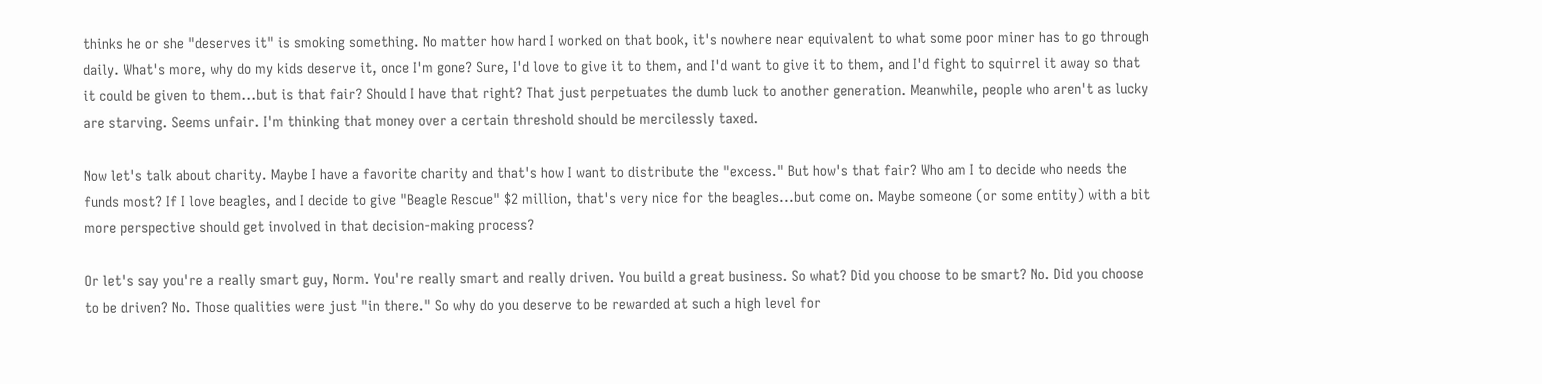thinks he or she "deserves it" is smoking something. No matter how hard I worked on that book, it's nowhere near equivalent to what some poor miner has to go through daily. What's more, why do my kids deserve it, once I'm gone? Sure, I'd love to give it to them, and I'd want to give it to them, and I'd fight to squirrel it away so that it could be given to them...but is that fair? Should I have that right? That just perpetuates the dumb luck to another generation. Meanwhile, people who aren't as lucky are starving. Seems unfair. I'm thinking that money over a certain threshold should be mercilessly taxed.

Now let's talk about charity. Maybe I have a favorite charity and that's how I want to distribute the "excess." But how's that fair? Who am I to decide who needs the funds most? If I love beagles, and I decide to give "Beagle Rescue" $2 million, that's very nice for the beagles...but come on. Maybe someone (or some entity) with a bit more perspective should get involved in that decision-making process?

Or let's say you're a really smart guy, Norm. You're really smart and really driven. You build a great business. So what? Did you choose to be smart? No. Did you choose to be driven? No. Those qualities were just "in there." So why do you deserve to be rewarded at such a high level for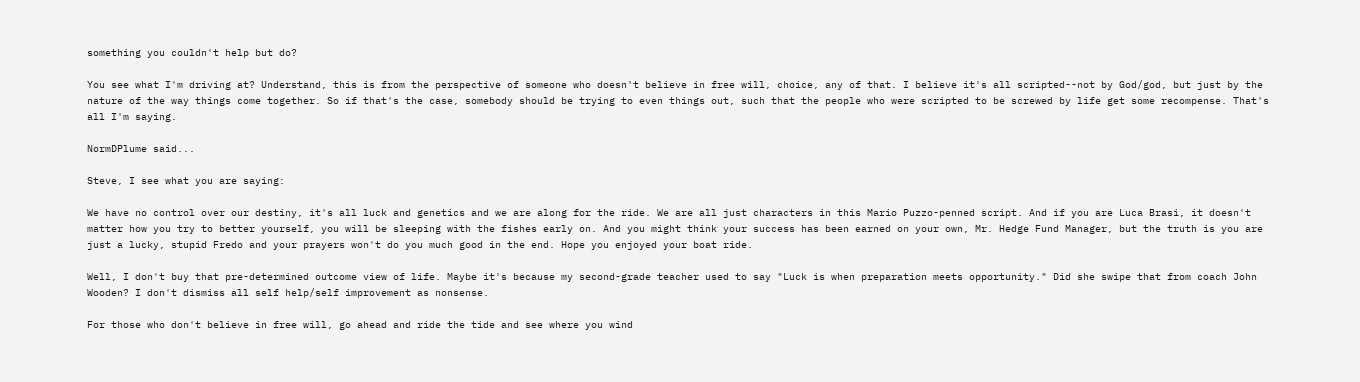something you couldn't help but do?

You see what I'm driving at? Understand, this is from the perspective of someone who doesn't believe in free will, choice, any of that. I believe it's all scripted--not by God/god, but just by the nature of the way things come together. So if that's the case, somebody should be trying to even things out, such that the people who were scripted to be screwed by life get some recompense. That's all I'm saying.

NormDPlume said...

Steve, I see what you are saying:

We have no control over our destiny, it's all luck and genetics and we are along for the ride. We are all just characters in this Mario Puzzo-penned script. And if you are Luca Brasi, it doesn't matter how you try to better yourself, you will be sleeping with the fishes early on. And you might think your success has been earned on your own, Mr. Hedge Fund Manager, but the truth is you are just a lucky, stupid Fredo and your prayers won't do you much good in the end. Hope you enjoyed your boat ride.

Well, I don't buy that pre-determined outcome view of life. Maybe it's because my second-grade teacher used to say "Luck is when preparation meets opportunity." Did she swipe that from coach John Wooden? I don't dismiss all self help/self improvement as nonsense.

For those who don't believe in free will, go ahead and ride the tide and see where you wind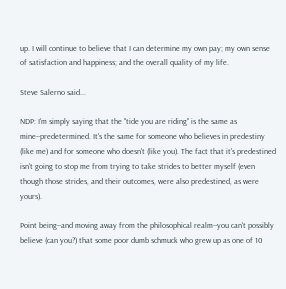up. I will continue to believe that I can determine my own pay; my own sense of satisfaction and happiness; and the overall quality of my life.

Steve Salerno said...

NDP: I'm simply saying that the "tide you are riding" is the same as mine--predetermined. It's the same for someone who believes in predestiny (like me) and for someone who doesn't (like you). The fact that it's predestined isn't going to stop me from trying to take strides to better myself (even though those strides, and their outcomes, were also predestined, as were yours).

Point being--and moving away from the philosophical realm--you can't possibly believe (can you?) that some poor dumb schmuck who grew up as one of 10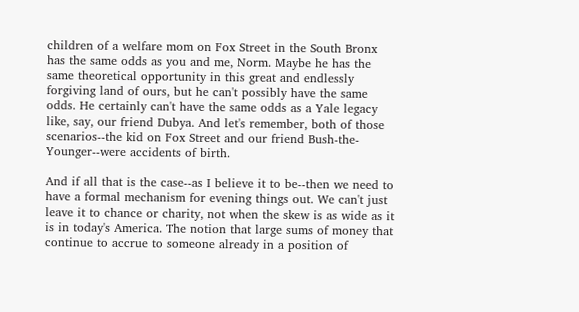children of a welfare mom on Fox Street in the South Bronx has the same odds as you and me, Norm. Maybe he has the same theoretical opportunity in this great and endlessly forgiving land of ours, but he can't possibly have the same odds. He certainly can't have the same odds as a Yale legacy like, say, our friend Dubya. And let's remember, both of those scenarios--the kid on Fox Street and our friend Bush-the-Younger--were accidents of birth.

And if all that is the case--as I believe it to be--then we need to have a formal mechanism for evening things out. We can't just leave it to chance or charity, not when the skew is as wide as it is in today's America. The notion that large sums of money that continue to accrue to someone already in a position of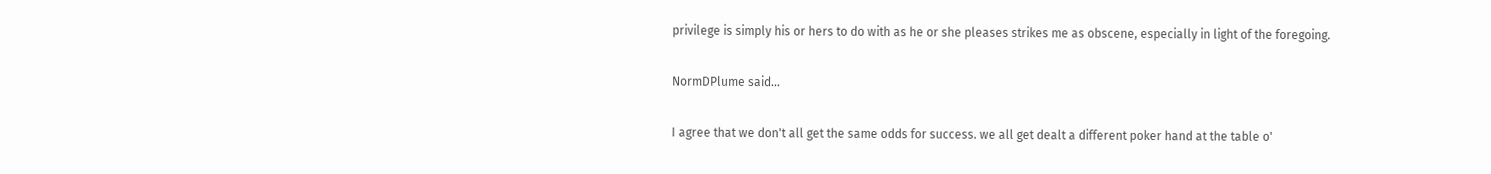privilege is simply his or hers to do with as he or she pleases strikes me as obscene, especially in light of the foregoing.

NormDPlume said...

I agree that we don't all get the same odds for success. we all get dealt a different poker hand at the table o'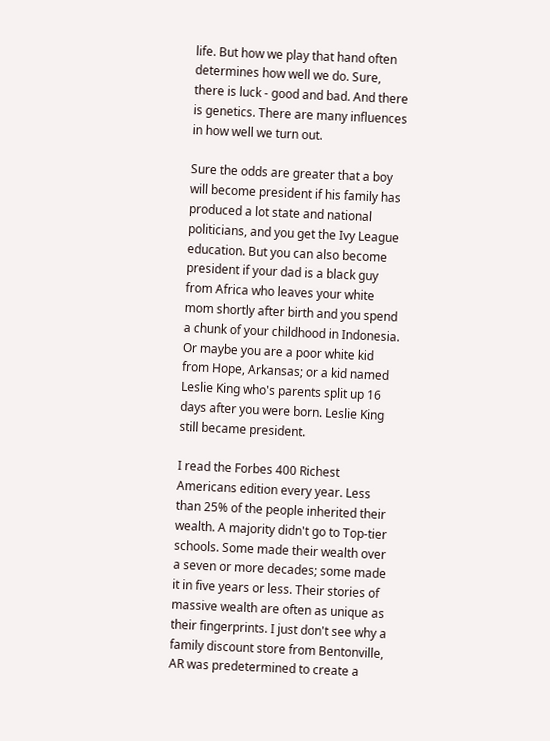life. But how we play that hand often determines how well we do. Sure, there is luck - good and bad. And there is genetics. There are many influences in how well we turn out.

Sure the odds are greater that a boy will become president if his family has produced a lot state and national politicians, and you get the Ivy League education. But you can also become president if your dad is a black guy from Africa who leaves your white mom shortly after birth and you spend a chunk of your childhood in Indonesia. Or maybe you are a poor white kid from Hope, Arkansas; or a kid named Leslie King who's parents split up 16 days after you were born. Leslie King still became president.

I read the Forbes 400 Richest Americans edition every year. Less than 25% of the people inherited their wealth. A majority didn't go to Top-tier schools. Some made their wealth over a seven or more decades; some made it in five years or less. Their stories of massive wealth are often as unique as their fingerprints. I just don't see why a family discount store from Bentonville, AR was predetermined to create a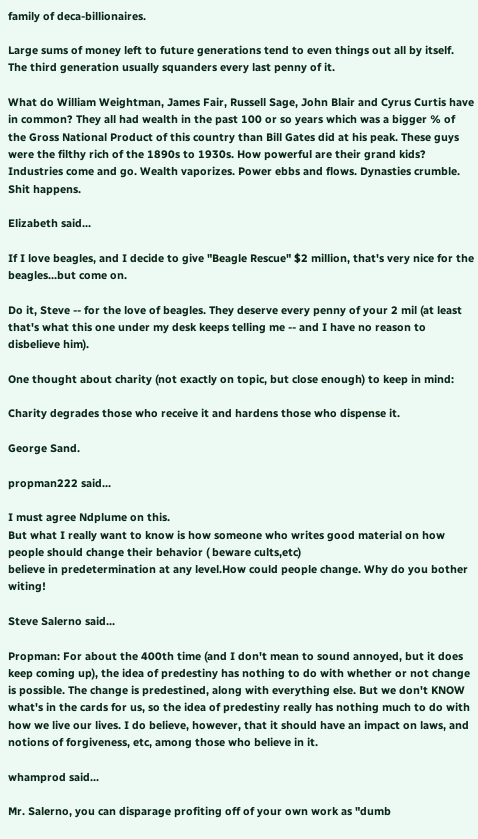family of deca-billionaires.

Large sums of money left to future generations tend to even things out all by itself. The third generation usually squanders every last penny of it.

What do William Weightman, James Fair, Russell Sage, John Blair and Cyrus Curtis have in common? They all had wealth in the past 100 or so years which was a bigger % of the Gross National Product of this country than Bill Gates did at his peak. These guys were the filthy rich of the 1890s to 1930s. How powerful are their grand kids? Industries come and go. Wealth vaporizes. Power ebbs and flows. Dynasties crumble. Shit happens.

Elizabeth said...

If I love beagles, and I decide to give "Beagle Rescue" $2 million, that's very nice for the beagles...but come on.

Do it, Steve -- for the love of beagles. They deserve every penny of your 2 mil (at least that's what this one under my desk keeps telling me -- and I have no reason to disbelieve him).

One thought about charity (not exactly on topic, but close enough) to keep in mind:

Charity degrades those who receive it and hardens those who dispense it.

George Sand.

propman222 said...

I must agree Ndplume on this.
But what I really want to know is how someone who writes good material on how people should change their behavior ( beware cults,etc)
believe in predetermination at any level.How could people change. Why do you bother witing!

Steve Salerno said...

Propman: For about the 400th time (and I don't mean to sound annoyed, but it does keep coming up), the idea of predestiny has nothing to do with whether or not change is possible. The change is predestined, along with everything else. But we don't KNOW what's in the cards for us, so the idea of predestiny really has nothing much to do with how we live our lives. I do believe, however, that it should have an impact on laws, and notions of forgiveness, etc, among those who believe in it.

whamprod said...

Mr. Salerno, you can disparage profiting off of your own work as "dumb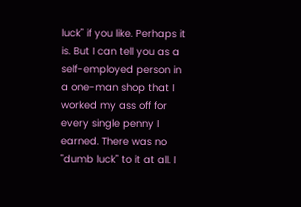luck" if you like. Perhaps it is. But I can tell you as a self-employed person in a one-man shop that I worked my ass off for every single penny I earned. There was no "dumb luck" to it at all. I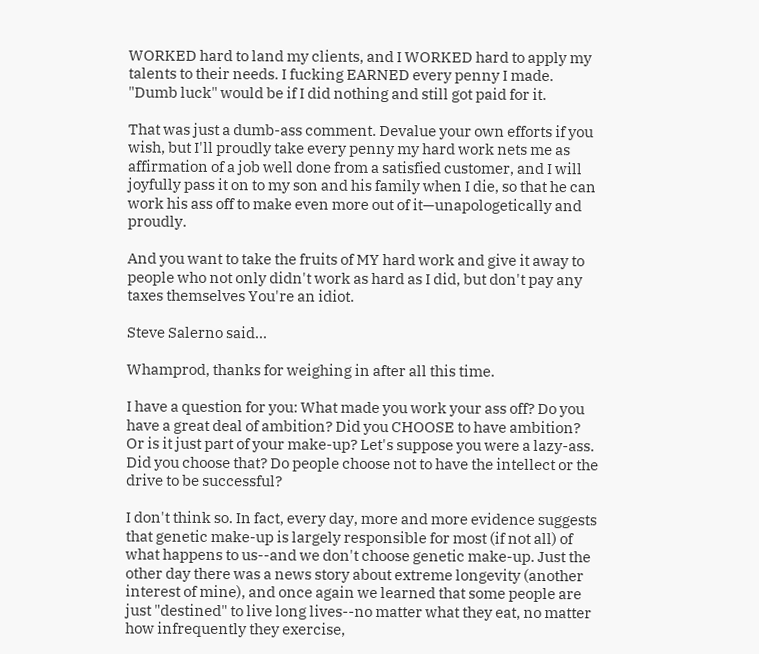WORKED hard to land my clients, and I WORKED hard to apply my talents to their needs. I fucking EARNED every penny I made. "Dumb luck" would be if I did nothing and still got paid for it.

That was just a dumb-ass comment. Devalue your own efforts if you wish, but I'll proudly take every penny my hard work nets me as affirmation of a job well done from a satisfied customer, and I will joyfully pass it on to my son and his family when I die, so that he can work his ass off to make even more out of it—unapologetically and proudly.

And you want to take the fruits of MY hard work and give it away to people who not only didn't work as hard as I did, but don't pay any taxes themselves You're an idiot.

Steve Salerno said...

Whamprod, thanks for weighing in after all this time.

I have a question for you: What made you work your ass off? Do you have a great deal of ambition? Did you CHOOSE to have ambition? Or is it just part of your make-up? Let's suppose you were a lazy-ass. Did you choose that? Do people choose not to have the intellect or the drive to be successful?

I don't think so. In fact, every day, more and more evidence suggests that genetic make-up is largely responsible for most (if not all) of what happens to us--and we don't choose genetic make-up. Just the other day there was a news story about extreme longevity (another interest of mine), and once again we learned that some people are just "destined" to live long lives--no matter what they eat, no matter how infrequently they exercise,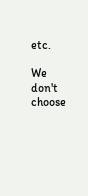etc.

We don't choose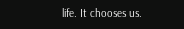life. It chooses us.